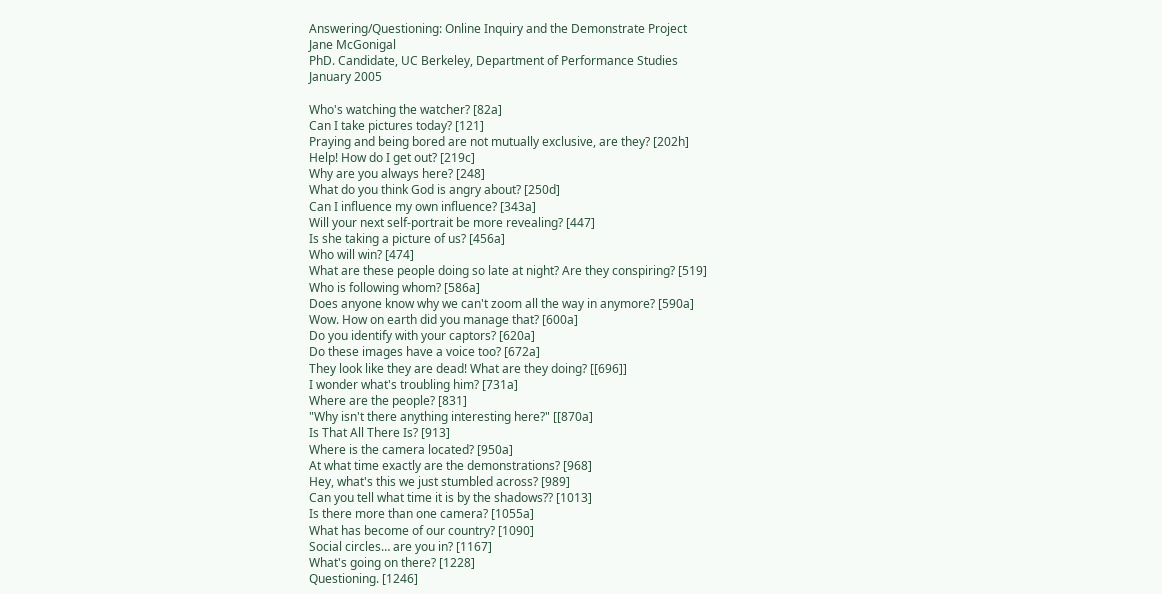Answering/Questioning: Online Inquiry and the Demonstrate Project
Jane McGonigal
PhD. Candidate, UC Berkeley, Department of Performance Studies
January 2005

Who's watching the watcher? [82a]
Can I take pictures today? [121]
Praying and being bored are not mutually exclusive, are they? [202h]
Help! How do I get out? [219c]
Why are you always here? [248]
What do you think God is angry about? [250d]
Can I influence my own influence? [343a]
Will your next self-portrait be more revealing? [447]
Is she taking a picture of us? [456a]
Who will win? [474]
What are these people doing so late at night? Are they conspiring? [519]
Who is following whom? [586a]
Does anyone know why we can't zoom all the way in anymore? [590a]
Wow. How on earth did you manage that? [600a]
Do you identify with your captors? [620a]
Do these images have a voice too? [672a]
They look like they are dead! What are they doing? [[696]]
I wonder what's troubling him? [731a]
Where are the people? [831]
"Why isn't there anything interesting here?" [[870a]
Is That All There Is? [913]
Where is the camera located? [950a]
At what time exactly are the demonstrations? [968]
Hey, what's this we just stumbled across? [989]
Can you tell what time it is by the shadows?? [1013]
Is there more than one camera? [1055a]
What has become of our country? [1090]
Social circles… are you in? [1167]
What's going on there? [1228]
Questioning. [1246]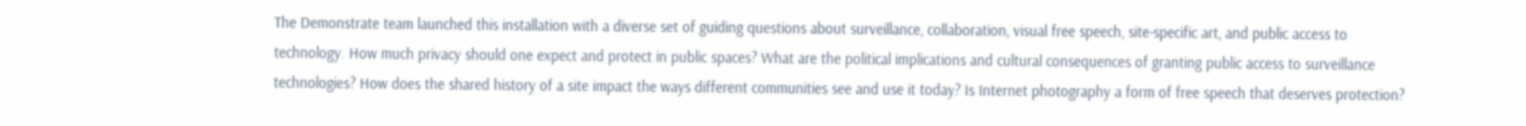The Demonstrate team launched this installation with a diverse set of guiding questions about surveillance, collaboration, visual free speech, site-specific art, and public access to technology. How much privacy should one expect and protect in public spaces? What are the political implications and cultural consequences of granting public access to surveillance technologies? How does the shared history of a site impact the ways different communities see and use it today? Is Internet photography a form of free speech that deserves protection?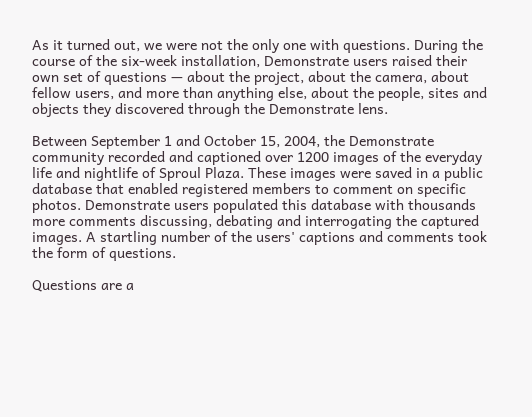As it turned out, we were not the only one with questions. During the course of the six-week installation, Demonstrate users raised their own set of questions — about the project, about the camera, about fellow users, and more than anything else, about the people, sites and objects they discovered through the Demonstrate lens.

Between September 1 and October 15, 2004, the Demonstrate community recorded and captioned over 1200 images of the everyday life and nightlife of Sproul Plaza. These images were saved in a public database that enabled registered members to comment on specific photos. Demonstrate users populated this database with thousands more comments discussing, debating and interrogating the captured images. A startling number of the users' captions and comments took the form of questions.

Questions are a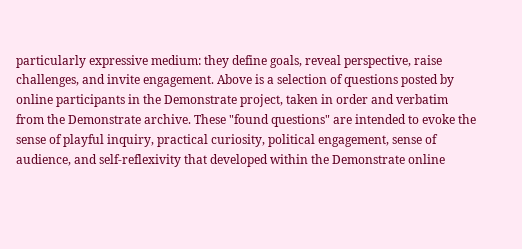particularly expressive medium: they define goals, reveal perspective, raise challenges, and invite engagement. Above is a selection of questions posted by online participants in the Demonstrate project, taken in order and verbatim from the Demonstrate archive. These "found questions" are intended to evoke the sense of playful inquiry, practical curiosity, political engagement, sense of audience, and self-reflexivity that developed within the Demonstrate online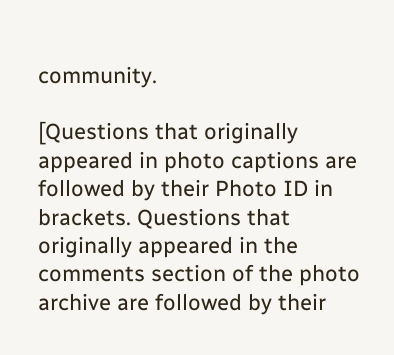community.

[Questions that originally appeared in photo captions are followed by their Photo ID in brackets. Questions that originally appeared in the comments section of the photo archive are followed by their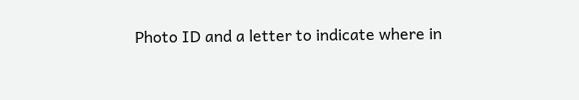Photo ID and a letter to indicate where in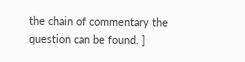the chain of commentary the question can be found. ]